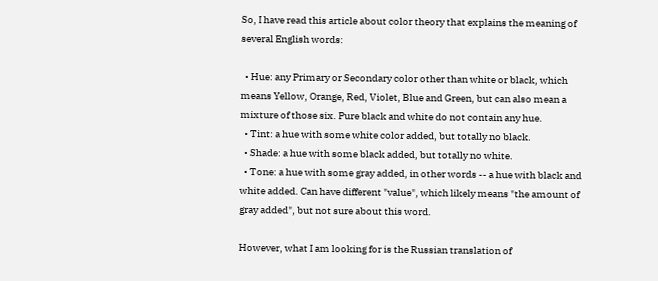So, I have read this article about color theory that explains the meaning of several English words:

  • Hue: any Primary or Secondary color other than white or black, which means Yellow, Orange, Red, Violet, Blue and Green, but can also mean a mixture of those six. Pure black and white do not contain any hue.
  • Tint: a hue with some white color added, but totally no black.
  • Shade: a hue with some black added, but totally no white.
  • Tone: a hue with some gray added, in other words -- a hue with black and white added. Can have different "value", which likely means "the amount of gray added", but not sure about this word.

However, what I am looking for is the Russian translation of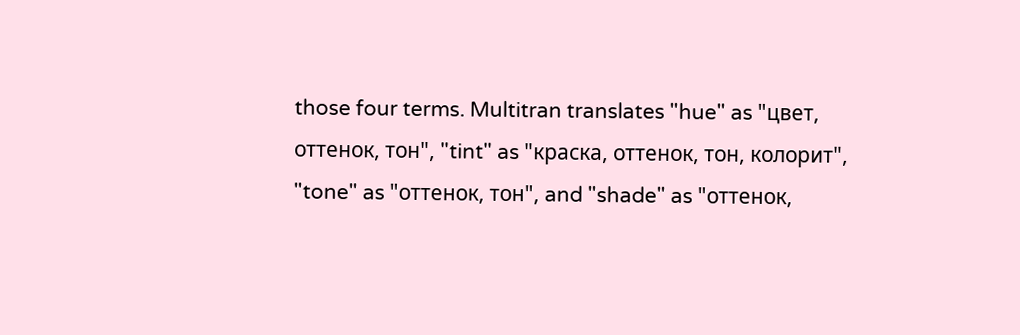those four terms. Multitran translates "hue" as "цвет, оттенок, тон", "tint" as "краска, оттенок, тон, колорит", "tone" as "оттенок, тон", and "shade" as "оттенок,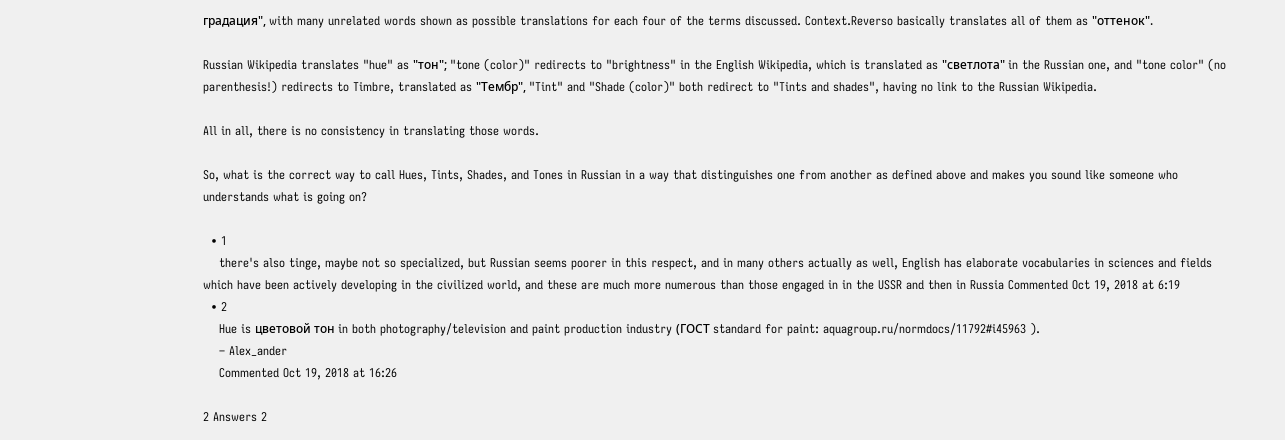градация", with many unrelated words shown as possible translations for each four of the terms discussed. Context.Reverso basically translates all of them as "оттенок".

Russian Wikipedia translates "hue" as "тон"; "tone (color)" redirects to "brightness" in the English Wikipedia, which is translated as "светлота" in the Russian one, and "tone color" (no parenthesis!) redirects to Timbre, translated as "Тембр", "Tint" and "Shade (color)" both redirect to "Tints and shades", having no link to the Russian Wikipedia.

All in all, there is no consistency in translating those words.

So, what is the correct way to call Hues, Tints, Shades, and Tones in Russian in a way that distinguishes one from another as defined above and makes you sound like someone who understands what is going on?

  • 1
    there's also tinge, maybe not so specialized, but Russian seems poorer in this respect, and in many others actually as well, English has elaborate vocabularies in sciences and fields which have been actively developing in the civilized world, and these are much more numerous than those engaged in in the USSR and then in Russia Commented Oct 19, 2018 at 6:19
  • 2
    Hue is цветовой тон in both photography/television and paint production industry (ГОСТ standard for paint: aquagroup.ru/normdocs/11792#i45963 ).
    – Alex_ander
    Commented Oct 19, 2018 at 16:26

2 Answers 2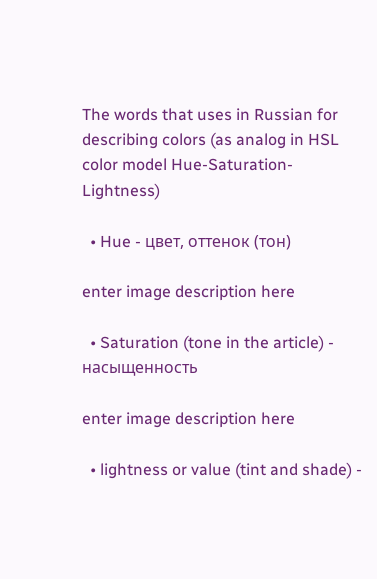The words that uses in Russian for describing colors (as analog in HSL color model Hue-Saturation-Lightness)

  • Hue - цвет, оттенок (тон)

enter image description here

  • Saturation (tone in the article) - насыщенность

enter image description here

  • lightness or value (tint and shade) -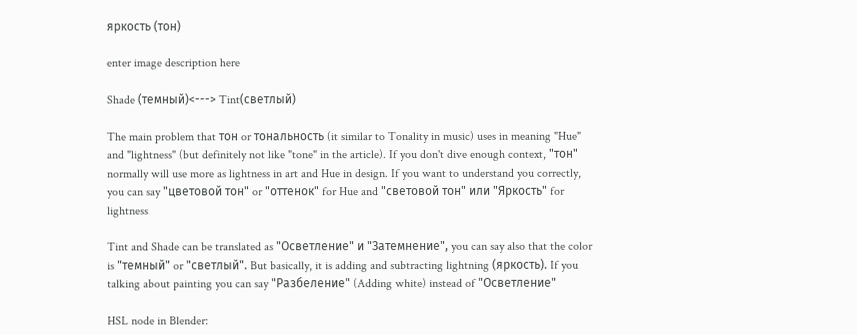яркость (тон)

enter image description here

Shade (темный)<---> Tint(светлый)

The main problem that тон or тональность (it similar to Tonality in music) uses in meaning "Hue" and "lightness" (but definitely not like "tone" in the article). If you don't dive enough context, "тон" normally will use more as lightness in art and Hue in design. If you want to understand you correctly, you can say "цветовой тон" or "оттенок" for Hue and "световой тон" или "Яркость" for lightness

Tint and Shade can be translated as "Осветление" и "Затемнение", you can say also that the color is "темный" or "светлый". But basically, it is adding and subtracting lightning (яркость). If you talking about painting you can say "Разбеление" (Adding white) instead of "Осветление"

HSL node in Blender: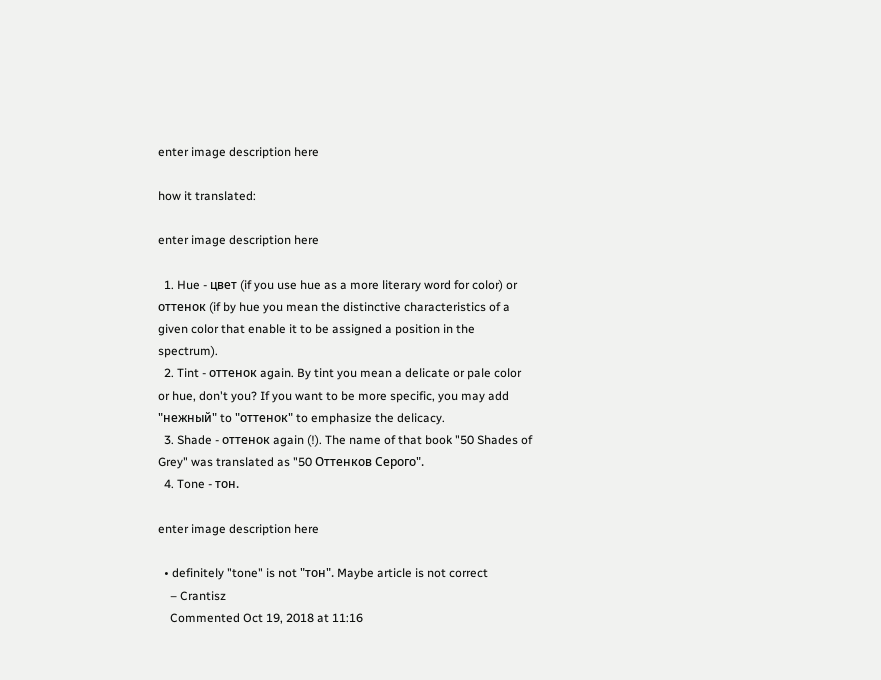enter image description here

how it translated:

enter image description here

  1. Hue - цвет (if you use hue as a more literary word for color) or оттенок (if by hue you mean the distinctive characteristics of a given color that enable it to be assigned a position in the spectrum).
  2. Tint - оттенок again. By tint you mean a delicate or pale color or hue, don't you? If you want to be more specific, you may add "нежный" to "оттенок" to emphasize the delicacy.
  3. Shade - оттенок again (!). The name of that book "50 Shades of Grey" was translated as "50 Оттенков Серого".
  4. Tone - тон.

enter image description here

  • definitely "tone" is not "тон". Maybe article is not correct
    – Crantisz
    Commented Oct 19, 2018 at 11:16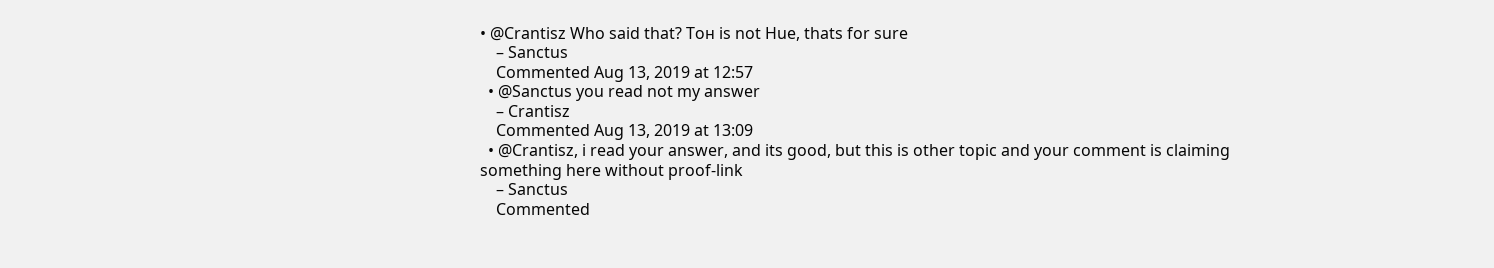• @Crantisz Who said that? Тон is not Hue, thats for sure
    – Sanctus
    Commented Aug 13, 2019 at 12:57
  • @Sanctus you read not my answer
    – Crantisz
    Commented Aug 13, 2019 at 13:09
  • @Crantisz, i read your answer, and its good, but this is other topic and your comment is claiming something here without proof-link
    – Sanctus
    Commented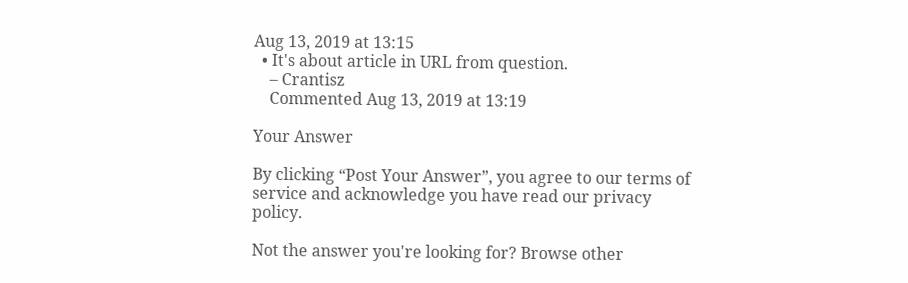Aug 13, 2019 at 13:15
  • It's about article in URL from question.
    – Crantisz
    Commented Aug 13, 2019 at 13:19

Your Answer

By clicking “Post Your Answer”, you agree to our terms of service and acknowledge you have read our privacy policy.

Not the answer you're looking for? Browse other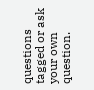questions tagged or ask your own question.